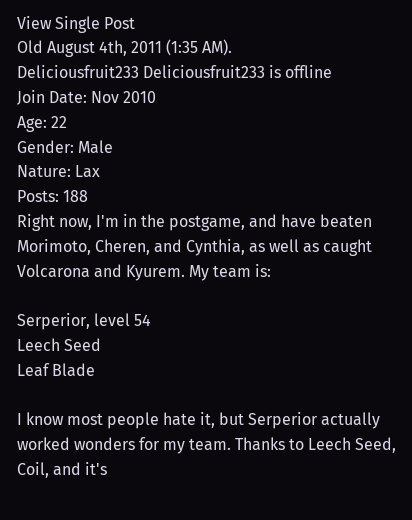View Single Post
Old August 4th, 2011 (1:35 AM).
Deliciousfruit233 Deliciousfruit233 is offline
Join Date: Nov 2010
Age: 22
Gender: Male
Nature: Lax
Posts: 188
Right now, I'm in the postgame, and have beaten Morimoto, Cheren, and Cynthia, as well as caught Volcarona and Kyurem. My team is:

Serperior, level 54
Leech Seed
Leaf Blade

I know most people hate it, but Serperior actually worked wonders for my team. Thanks to Leech Seed, Coil, and it's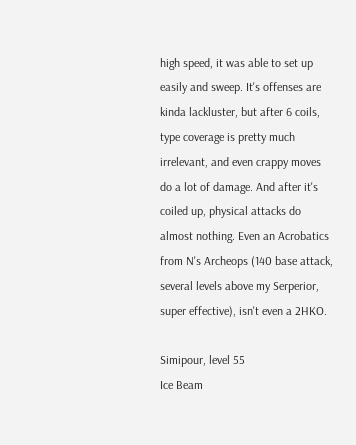high speed, it was able to set up easily and sweep. It's offenses are kinda lackluster, but after 6 coils, type coverage is pretty much irrelevant, and even crappy moves do a lot of damage. And after it's coiled up, physical attacks do almost nothing. Even an Acrobatics from N's Archeops (140 base attack, several levels above my Serperior, super effective), isn't even a 2HKO.

Simipour, level 55
Ice Beam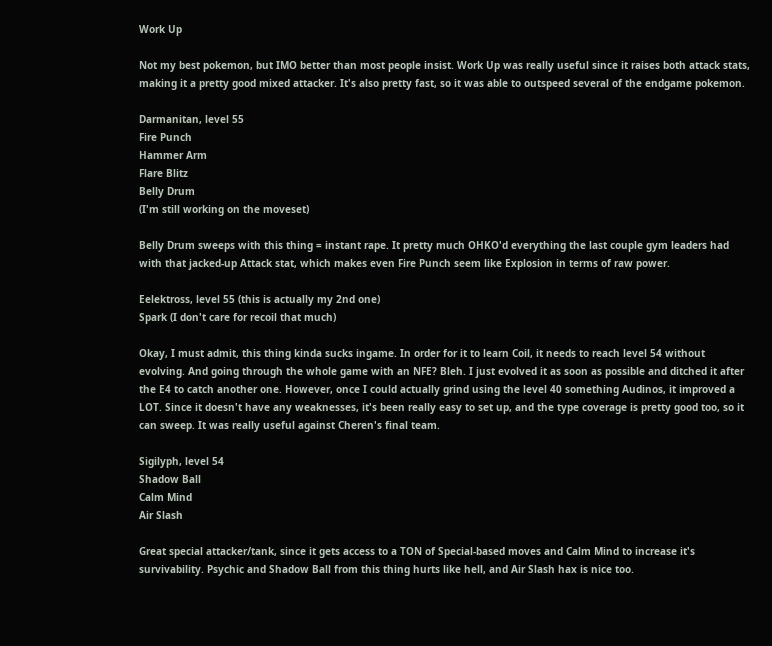Work Up

Not my best pokemon, but IMO better than most people insist. Work Up was really useful since it raises both attack stats, making it a pretty good mixed attacker. It's also pretty fast, so it was able to outspeed several of the endgame pokemon.

Darmanitan, level 55
Fire Punch
Hammer Arm
Flare Blitz
Belly Drum
(I'm still working on the moveset)

Belly Drum sweeps with this thing = instant rape. It pretty much OHKO'd everything the last couple gym leaders had with that jacked-up Attack stat, which makes even Fire Punch seem like Explosion in terms of raw power.

Eelektross, level 55 (this is actually my 2nd one)
Spark (I don't care for recoil that much)

Okay, I must admit, this thing kinda sucks ingame. In order for it to learn Coil, it needs to reach level 54 without evolving. And going through the whole game with an NFE? Bleh. I just evolved it as soon as possible and ditched it after the E4 to catch another one. However, once I could actually grind using the level 40 something Audinos, it improved a LOT. Since it doesn't have any weaknesses, it's been really easy to set up, and the type coverage is pretty good too, so it can sweep. It was really useful against Cheren's final team.

Sigilyph, level 54
Shadow Ball
Calm Mind
Air Slash

Great special attacker/tank, since it gets access to a TON of Special-based moves and Calm Mind to increase it's survivability. Psychic and Shadow Ball from this thing hurts like hell, and Air Slash hax is nice too.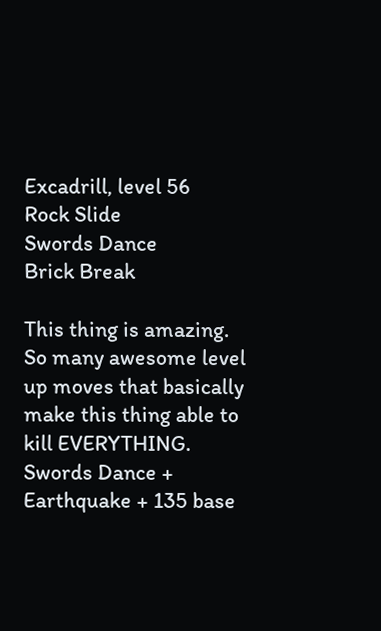Excadrill, level 56
Rock Slide
Swords Dance
Brick Break

This thing is amazing. So many awesome level up moves that basically make this thing able to kill EVERYTHING. Swords Dance + Earthquake + 135 base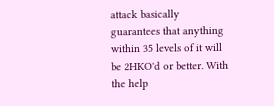attack basically guarantees that anything within 35 levels of it will be 2HKO'd or better. With the help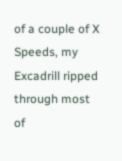of a couple of X Speeds, my Excadrill ripped through most of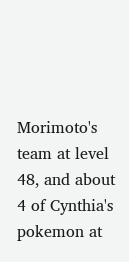Morimoto's team at level 48, and about 4 of Cynthia's pokemon at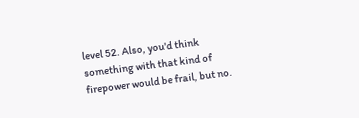level 52. Also, you'd think something with that kind of firepower would be frail, but no.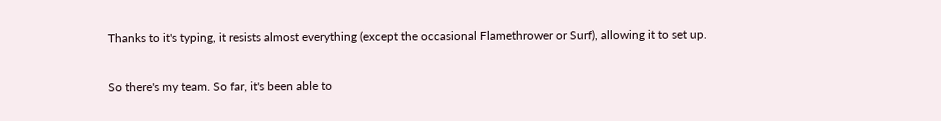Thanks to it's typing, it resists almost everything (except the occasional Flamethrower or Surf), allowing it to set up.

So there's my team. So far, it's been able to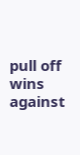pull off wins against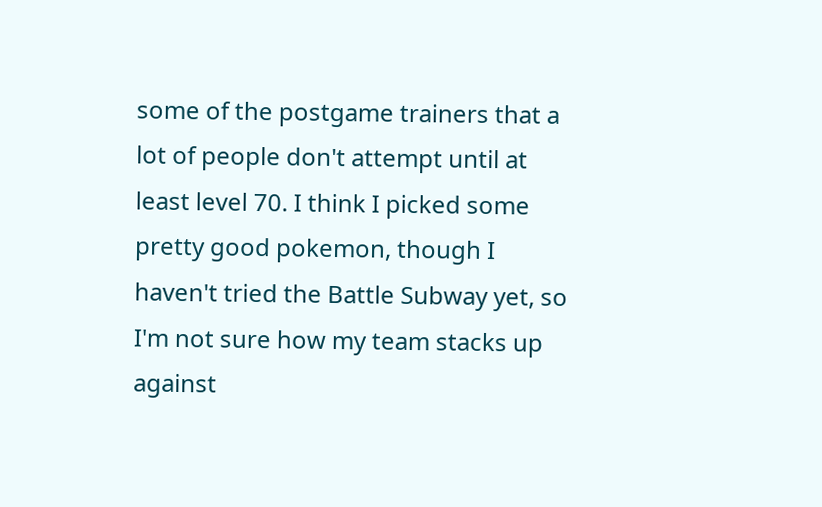some of the postgame trainers that a lot of people don't attempt until at least level 70. I think I picked some pretty good pokemon, though I haven't tried the Battle Subway yet, so I'm not sure how my team stacks up against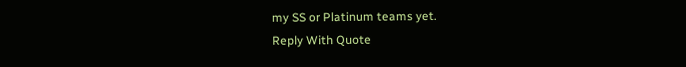my SS or Platinum teams yet.
Reply With Quote